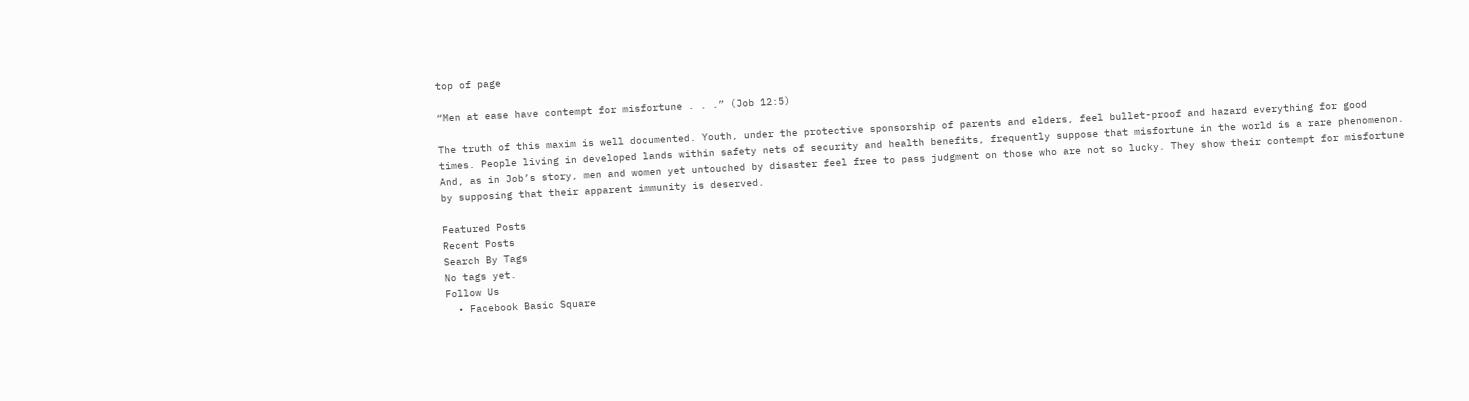top of page

“Men at ease have contempt for misfortune . . .” (Job 12:5)

The truth of this maxim is well documented. Youth, under the protective sponsorship of parents and elders, feel bullet-proof and hazard everything for good times. People living in developed lands within safety nets of security and health benefits, frequently suppose that misfortune in the world is a rare phenomenon. And, as in Job’s story, men and women yet untouched by disaster feel free to pass judgment on those who are not so lucky. They show their contempt for misfortune by supposing that their apparent immunity is deserved.

Featured Posts
Recent Posts
Search By Tags
No tags yet.
Follow Us
  • Facebook Basic Square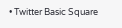• Twitter Basic Square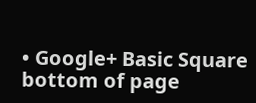• Google+ Basic Square
bottom of page